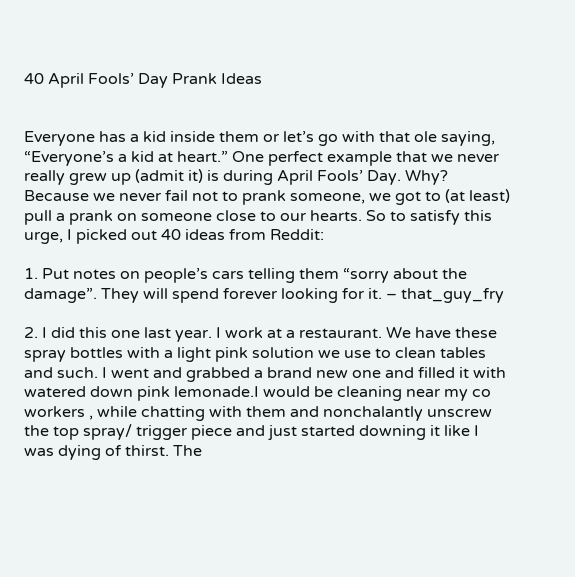40 April Fools’ Day Prank Ideas


Everyone has a kid inside them or let’s go with that ole saying, “Everyone’s a kid at heart.” One perfect example that we never really grew up (admit it) is during April Fools’ Day. Why? Because we never fail not to prank someone, we got to (at least) pull a prank on someone close to our hearts. So to satisfy this urge, I picked out 40 ideas from Reddit:

1. Put notes on people’s cars telling them “sorry about the damage”. They will spend forever looking for it. – that_guy_fry

2. I did this one last year. I work at a restaurant. We have these spray bottles with a light pink solution we use to clean tables and such. I went and grabbed a brand new one and filled it with watered down pink lemonade.I would be cleaning near my co workers , while chatting with them and nonchalantly unscrew the top spray/ trigger piece and just started downing it like I was dying of thirst. The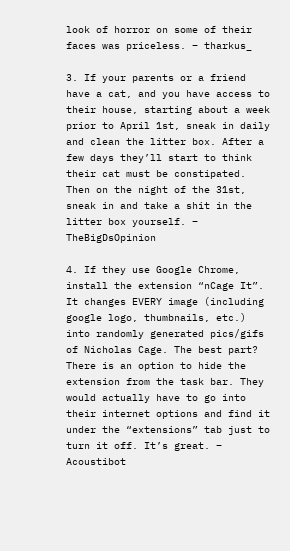look of horror on some of their faces was priceless. – tharkus_

3. If your parents or a friend have a cat, and you have access to their house, starting about a week prior to April 1st, sneak in daily and clean the litter box. After a few days they’ll start to think their cat must be constipated. Then on the night of the 31st, sneak in and take a shit in the litter box yourself. – TheBigDsOpinion

4. If they use Google Chrome, install the extension “nCage It”. It changes EVERY image (including google logo, thumbnails, etc.) into randomly generated pics/gifs of Nicholas Cage. The best part? There is an option to hide the extension from the task bar. They would actually have to go into their internet options and find it under the “extensions” tab just to turn it off. It’s great. – Acoustibot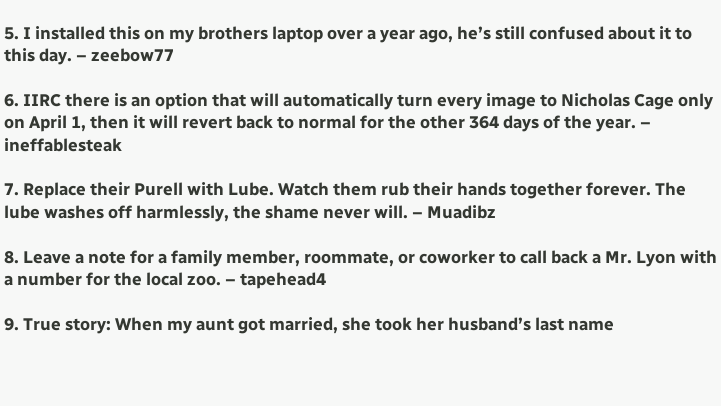5. I installed this on my brothers laptop over a year ago, he’s still confused about it to this day. – zeebow77

6. IIRC there is an option that will automatically turn every image to Nicholas Cage only on April 1, then it will revert back to normal for the other 364 days of the year. – ineffablesteak

7. Replace their Purell with Lube. Watch them rub their hands together forever. The lube washes off harmlessly, the shame never will. – Muadibz

8. Leave a note for a family member, roommate, or coworker to call back a Mr. Lyon with a number for the local zoo. – tapehead4

9. True story: When my aunt got married, she took her husband’s last name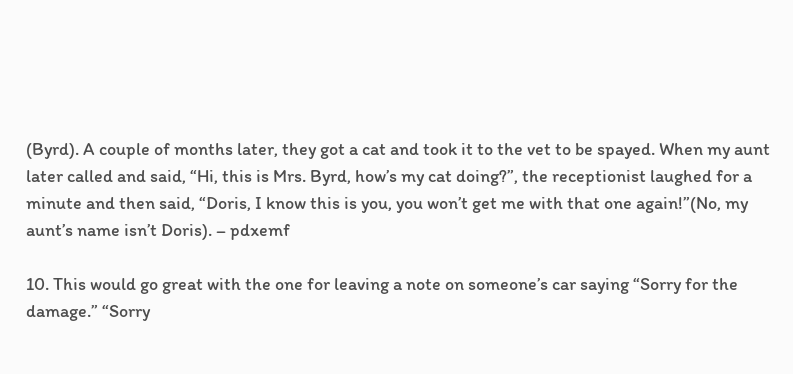(Byrd). A couple of months later, they got a cat and took it to the vet to be spayed. When my aunt later called and said, “Hi, this is Mrs. Byrd, how’s my cat doing?”, the receptionist laughed for a minute and then said, “Doris, I know this is you, you won’t get me with that one again!”(No, my aunt’s name isn’t Doris). – pdxemf

10. This would go great with the one for leaving a note on someone’s car saying “Sorry for the damage.” “Sorry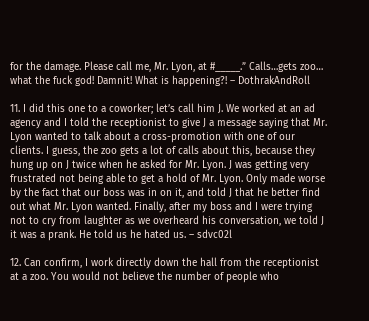for the damage. Please call me, Mr. Lyon, at #_____.” Calls…gets zoo… what the fuck god! Damnit! What is happening?! – DothrakAndRoll

11. I did this one to a coworker; let’s call him J. We worked at an ad agency and I told the receptionist to give J a message saying that Mr. Lyon wanted to talk about a cross-promotion with one of our clients. I guess, the zoo gets a lot of calls about this, because they hung up on J twice when he asked for Mr. Lyon. J was getting very frustrated not being able to get a hold of Mr. Lyon. Only made worse by the fact that our boss was in on it, and told J that he better find out what Mr. Lyon wanted. Finally, after my boss and I were trying not to cry from laughter as we overheard his conversation, we told J it was a prank. He told us he hated us. – sdvc02l

12. Can confirm, I work directly down the hall from the receptionist at a zoo. You would not believe the number of people who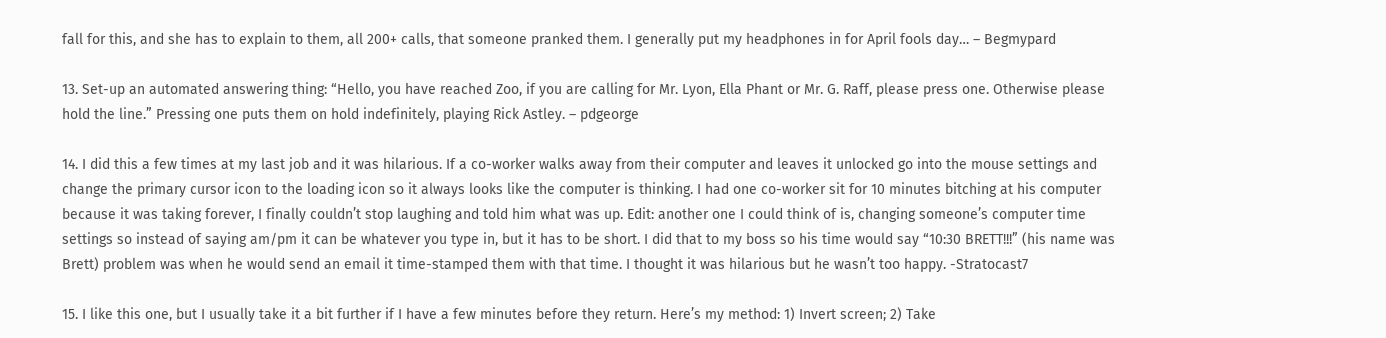fall for this, and she has to explain to them, all 200+ calls, that someone pranked them. I generally put my headphones in for April fools day… – Begmypard

13. Set-up an automated answering thing: “Hello, you have reached Zoo, if you are calling for Mr. Lyon, Ella Phant or Mr. G. Raff, please press one. Otherwise please hold the line.” Pressing one puts them on hold indefinitely, playing Rick Astley. – pdgeorge

14. I did this a few times at my last job and it was hilarious. If a co-worker walks away from their computer and leaves it unlocked go into the mouse settings and change the primary cursor icon to the loading icon so it always looks like the computer is thinking. I had one co-worker sit for 10 minutes bitching at his computer because it was taking forever, I finally couldn’t stop laughing and told him what was up. Edit: another one I could think of is, changing someone’s computer time settings so instead of saying am/pm it can be whatever you type in, but it has to be short. I did that to my boss so his time would say “10:30 BRETT!!!” (his name was Brett) problem was when he would send an email it time-stamped them with that time. I thought it was hilarious but he wasn’t too happy. -Stratocast7

15. I like this one, but I usually take it a bit further if I have a few minutes before they return. Here’s my method: 1) Invert screen; 2) Take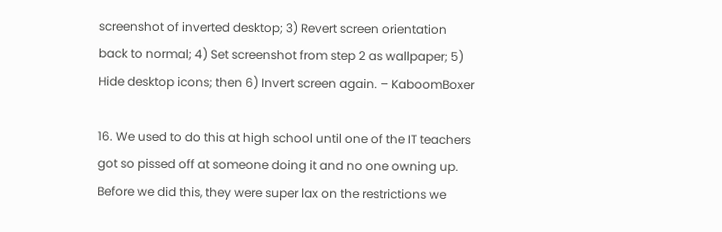screenshot of inverted desktop; 3) Revert screen orientation back to normal; 4) Set screenshot from step 2 as wallpaper; 5) Hide desktop icons; then 6) Invert screen again. – KaboomBoxer

16. We used to do this at high school until one of the IT teachers got so pissed off at someone doing it and no one owning up. Before we did this, they were super lax on the restrictions we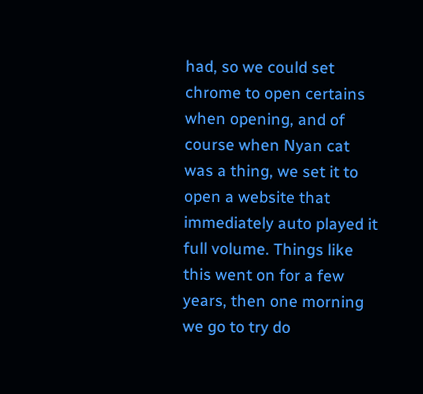had, so we could set chrome to open certains when opening, and of course when Nyan cat was a thing, we set it to open a website that immediately auto played it full volume. Things like this went on for a few years, then one morning we go to try do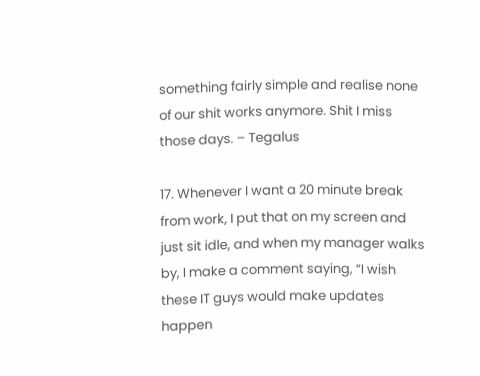something fairly simple and realise none of our shit works anymore. Shit I miss those days. – Tegalus

17. Whenever I want a 20 minute break from work, I put that on my screen and just sit idle, and when my manager walks by, I make a comment saying, “I wish these IT guys would make updates happen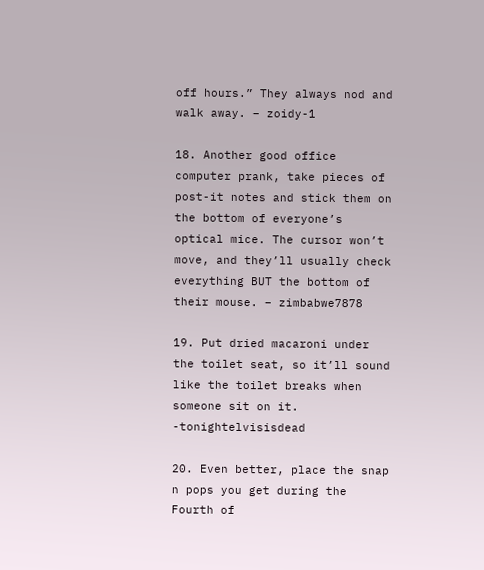off hours.” They always nod and walk away. – zoidy-1

18. Another good office computer prank, take pieces of post-it notes and stick them on the bottom of everyone’s optical mice. The cursor won’t move, and they’ll usually check everything BUT the bottom of their mouse. – zimbabwe7878

19. Put dried macaroni under the toilet seat, so it’ll sound like the toilet breaks when someone sit on it. -tonightelvisisdead

20. Even better, place the snap n pops you get during the Fourth of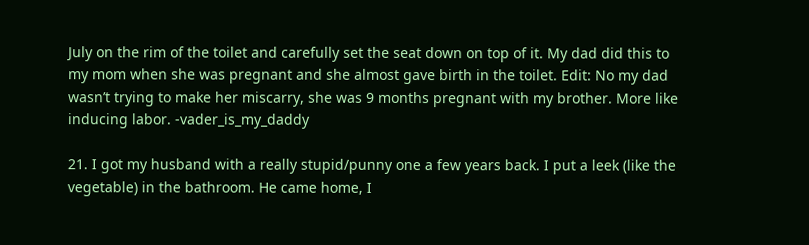July on the rim of the toilet and carefully set the seat down on top of it. My dad did this to my mom when she was pregnant and she almost gave birth in the toilet. Edit: No my dad wasn’t trying to make her miscarry, she was 9 months pregnant with my brother. More like inducing labor. -vader_is_my_daddy

21. I got my husband with a really stupid/punny one a few years back. I put a leek (like the vegetable) in the bathroom. He came home, I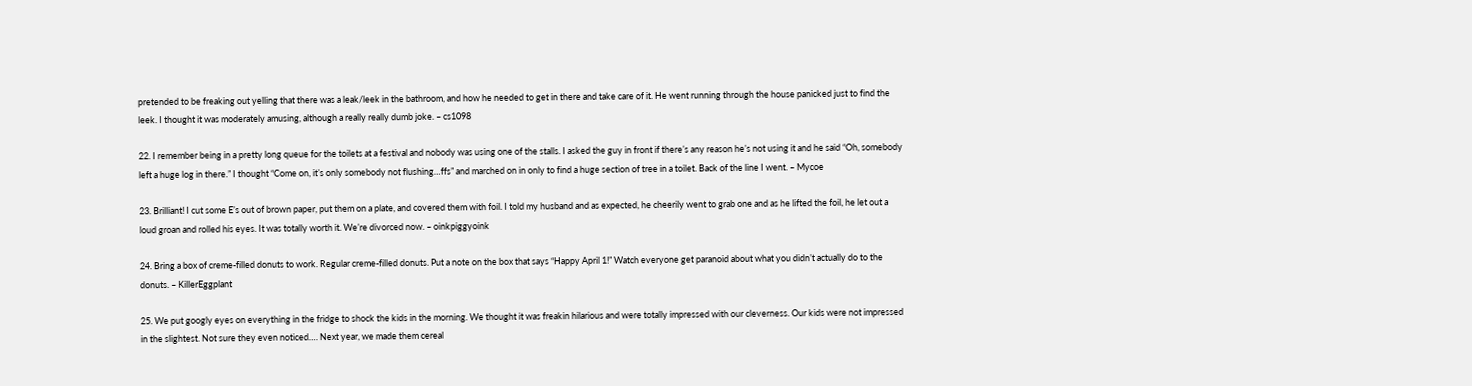pretended to be freaking out yelling that there was a leak/leek in the bathroom, and how he needed to get in there and take care of it. He went running through the house panicked just to find the leek. I thought it was moderately amusing, although a really really dumb joke. – cs1098

22. I remember being in a pretty long queue for the toilets at a festival and nobody was using one of the stalls. I asked the guy in front if there’s any reason he’s not using it and he said “Oh, somebody left a huge log in there.” I thought “Come on, it’s only somebody not flushing…ffs” and marched on in only to find a huge section of tree in a toilet. Back of the line I went. – Mycoe

23. Brilliant! I cut some E’s out of brown paper, put them on a plate, and covered them with foil. I told my husband and as expected, he cheerily went to grab one and as he lifted the foil, he let out a loud groan and rolled his eyes. It was totally worth it. We’re divorced now. – oinkpiggyoink

24. Bring a box of creme-filled donuts to work. Regular creme-filled donuts. Put a note on the box that says “Happy April 1!” Watch everyone get paranoid about what you didn’t actually do to the donuts. – KillerEggplant

25. We put googly eyes on everything in the fridge to shock the kids in the morning. We thought it was freakin hilarious and were totally impressed with our cleverness. Our kids were not impressed in the slightest. Not sure they even noticed…. Next year, we made them cereal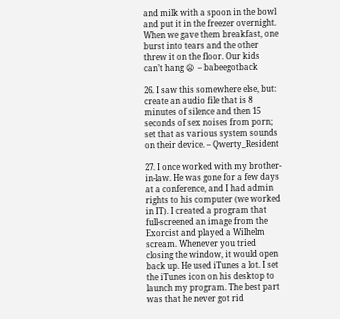and milk with a spoon in the bowl and put it in the freezer overnight. When we gave them breakfast, one burst into tears and the other threw it on the floor. Our kids can’t hang 😦  – babeegotback

26. I saw this somewhere else, but: create an audio file that is 8 minutes of silence and then 15 seconds of sex noises from porn; set that as various system sounds on their device. – Qwerty_Resident

27. I once worked with my brother-in-law. He was gone for a few days at a conference, and I had admin rights to his computer (we worked in IT). I created a program that full-screened an image from the Exorcist and played a Wilhelm scream. Whenever you tried closing the window, it would open back up. He used iTunes a lot. I set the iTunes icon on his desktop to launch my program. The best part was that he never got rid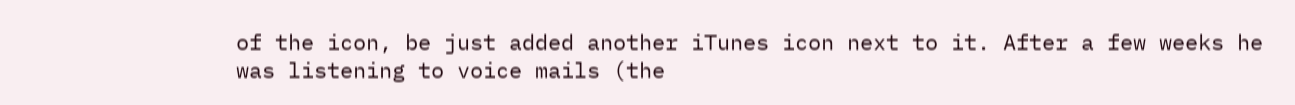of the icon, be just added another iTunes icon next to it. After a few weeks he was listening to voice mails (the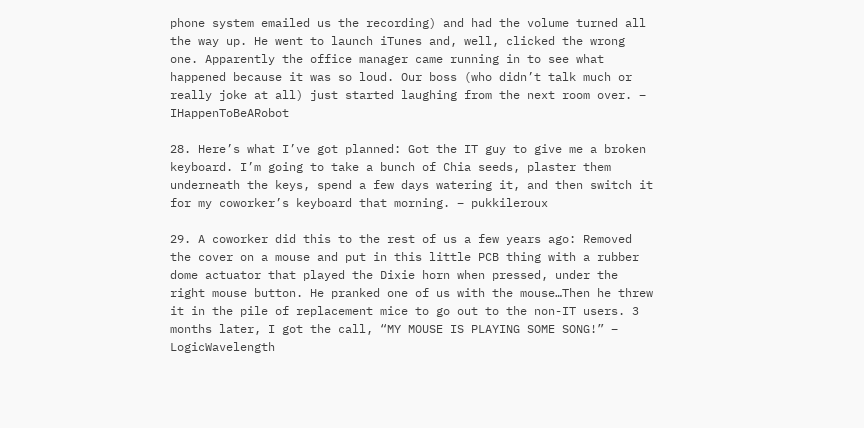phone system emailed us the recording) and had the volume turned all the way up. He went to launch iTunes and, well, clicked the wrong one. Apparently the office manager came running in to see what happened because it was so loud. Our boss (who didn’t talk much or really joke at all) just started laughing from the next room over. – IHappenToBeARobot

28. Here’s what I’ve got planned: Got the IT guy to give me a broken keyboard. I’m going to take a bunch of Chia seeds, plaster them underneath the keys, spend a few days watering it, and then switch it for my coworker’s keyboard that morning. – pukkileroux

29. A coworker did this to the rest of us a few years ago: Removed the cover on a mouse and put in this little PCB thing with a rubber dome actuator that played the Dixie horn when pressed, under the right mouse button. He pranked one of us with the mouse…Then he threw it in the pile of replacement mice to go out to the non-IT users. 3 months later, I got the call, “MY MOUSE IS PLAYING SOME SONG!” – LogicWavelength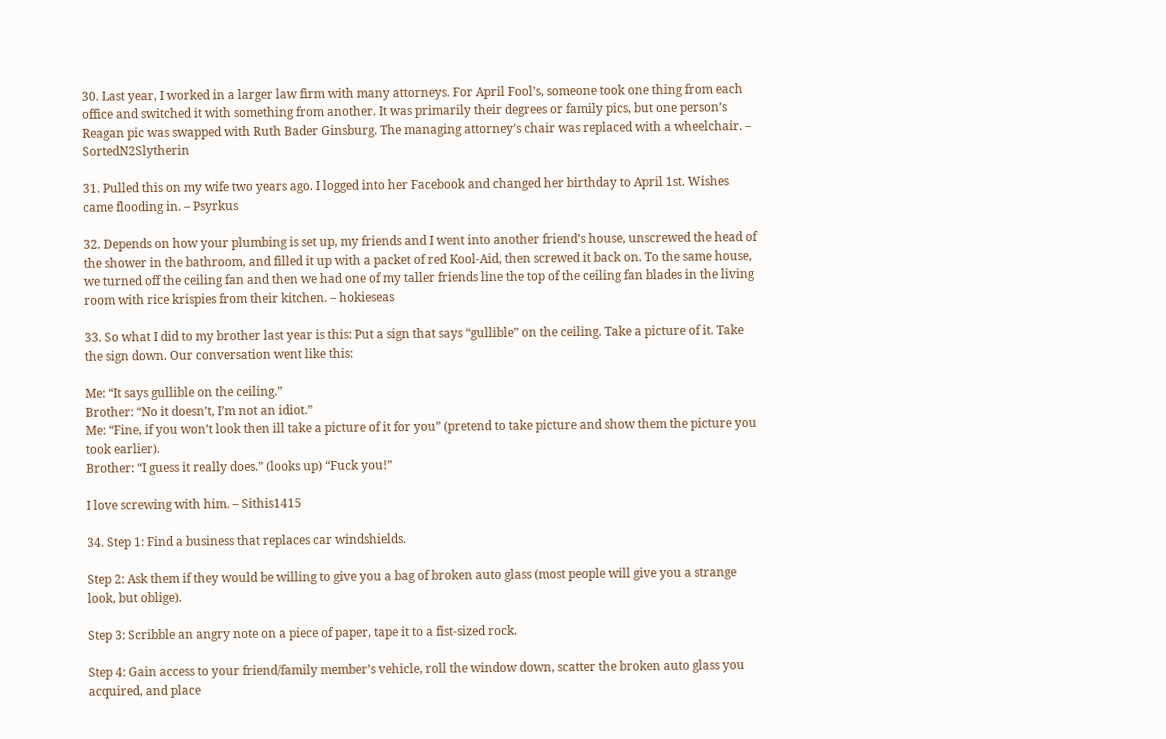30. Last year, I worked in a larger law firm with many attorneys. For April Fool’s, someone took one thing from each office and switched it with something from another. It was primarily their degrees or family pics, but one person’s Reagan pic was swapped with Ruth Bader Ginsburg. The managing attorney’s chair was replaced with a wheelchair. – SortedN2Slytherin

31. Pulled this on my wife two years ago. I logged into her Facebook and changed her birthday to April 1st. Wishes came flooding in. – Psyrkus

32. Depends on how your plumbing is set up, my friends and I went into another friend’s house, unscrewed the head of the shower in the bathroom, and filled it up with a packet of red Kool-Aid, then screwed it back on. To the same house, we turned off the ceiling fan and then we had one of my taller friends line the top of the ceiling fan blades in the living room with rice krispies from their kitchen. – hokieseas

33. So what I did to my brother last year is this: Put a sign that says “gullible” on the ceiling. Take a picture of it. Take the sign down. Our conversation went like this:

Me: “It says gullible on the ceiling.”
Brother: “No it doesn’t, I’m not an idiot.”
Me: “Fine, if you won’t look then ill take a picture of it for you” (pretend to take picture and show them the picture you took earlier).
Brother: “I guess it really does.” (looks up) “Fuck you!”

I love screwing with him. – Sithis1415

34. Step 1: Find a business that replaces car windshields.

Step 2: Ask them if they would be willing to give you a bag of broken auto glass (most people will give you a strange look, but oblige).

Step 3: Scribble an angry note on a piece of paper, tape it to a fist-sized rock.

Step 4: Gain access to your friend/family member’s vehicle, roll the window down, scatter the broken auto glass you acquired, and place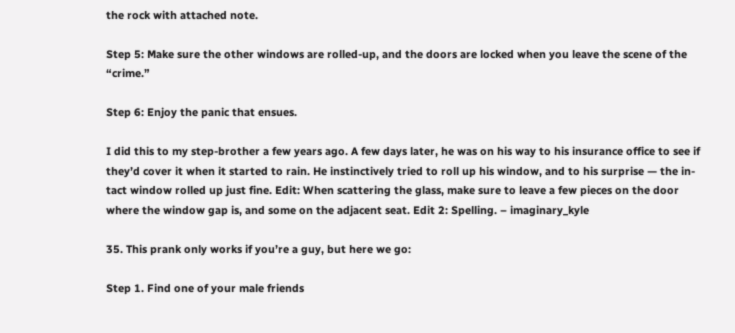the rock with attached note.

Step 5: Make sure the other windows are rolled-up, and the doors are locked when you leave the scene of the “crime.”

Step 6: Enjoy the panic that ensues.

I did this to my step-brother a few years ago. A few days later, he was on his way to his insurance office to see if they’d cover it when it started to rain. He instinctively tried to roll up his window, and to his surprise — the in-tact window rolled up just fine. Edit: When scattering the glass, make sure to leave a few pieces on the door where the window gap is, and some on the adjacent seat. Edit 2: Spelling. – imaginary_kyle

35. This prank only works if you’re a guy, but here we go:

Step 1. Find one of your male friends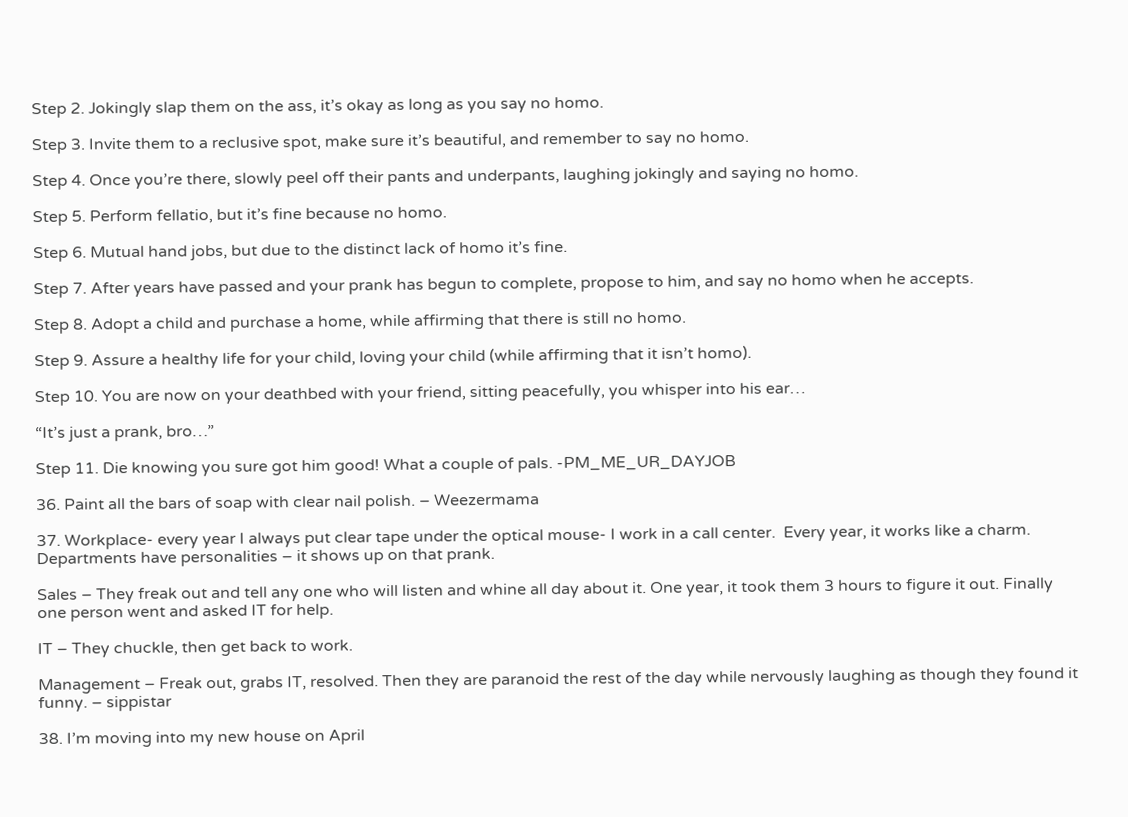Step 2. Jokingly slap them on the ass, it’s okay as long as you say no homo.

Step 3. Invite them to a reclusive spot, make sure it’s beautiful, and remember to say no homo.

Step 4. Once you’re there, slowly peel off their pants and underpants, laughing jokingly and saying no homo.

Step 5. Perform fellatio, but it’s fine because no homo.

Step 6. Mutual hand jobs, but due to the distinct lack of homo it’s fine.

Step 7. After years have passed and your prank has begun to complete, propose to him, and say no homo when he accepts.

Step 8. Adopt a child and purchase a home, while affirming that there is still no homo.

Step 9. Assure a healthy life for your child, loving your child (while affirming that it isn’t homo).

Step 10. You are now on your deathbed with your friend, sitting peacefully, you whisper into his ear…

“It’s just a prank, bro…”

Step 11. Die knowing you sure got him good! What a couple of pals. -PM_ME_UR_DAYJOB

36. Paint all the bars of soap with clear nail polish. – Weezermama

37. Workplace- every year I always put clear tape under the optical mouse- I work in a call center.  Every year, it works like a charm. Departments have personalities – it shows up on that prank.

Sales – They freak out and tell any one who will listen and whine all day about it. One year, it took them 3 hours to figure it out. Finally one person went and asked IT for help.

IT – They chuckle, then get back to work.

Management – Freak out, grabs IT, resolved. Then they are paranoid the rest of the day while nervously laughing as though they found it funny. – sippistar

38. I’m moving into my new house on April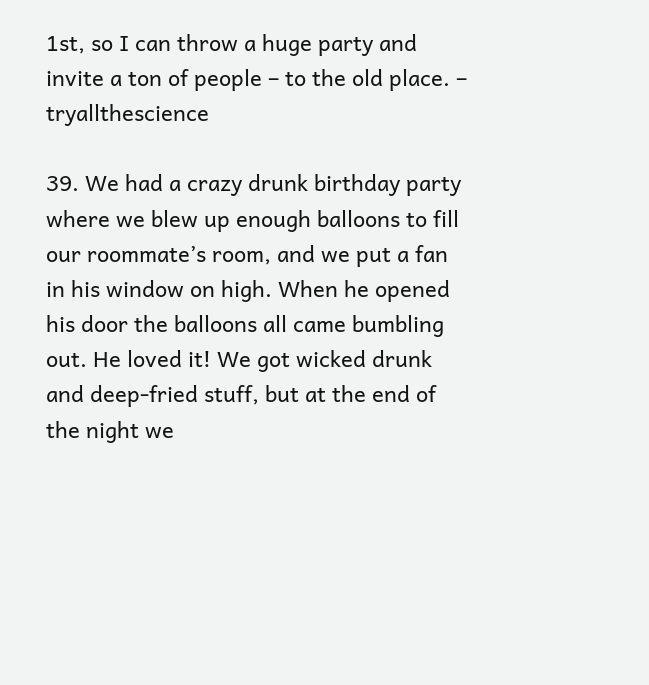1st, so I can throw a huge party and invite a ton of people – to the old place. – tryallthescience

39. We had a crazy drunk birthday party where we blew up enough balloons to fill our roommate’s room, and we put a fan in his window on high. When he opened his door the balloons all came bumbling out. He loved it! We got wicked drunk and deep-fried stuff, but at the end of the night we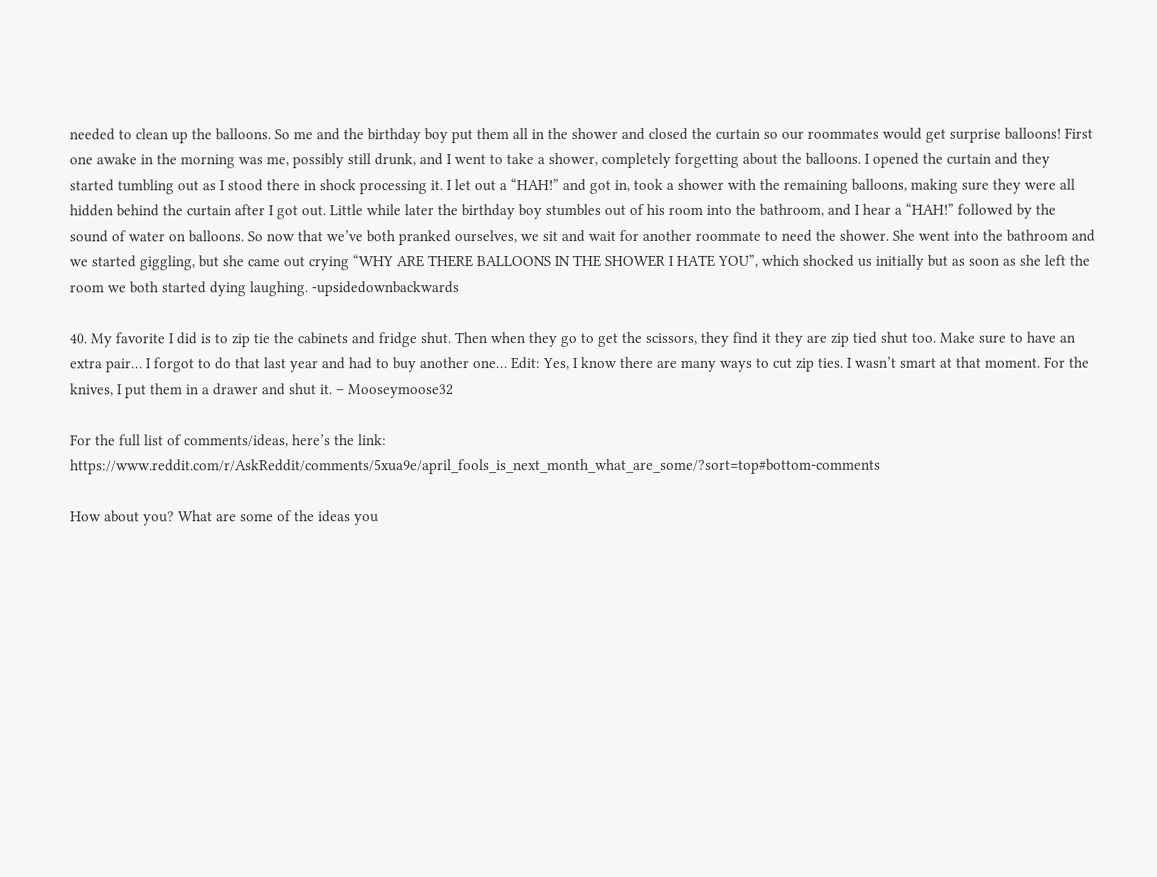needed to clean up the balloons. So me and the birthday boy put them all in the shower and closed the curtain so our roommates would get surprise balloons! First one awake in the morning was me, possibly still drunk, and I went to take a shower, completely forgetting about the balloons. I opened the curtain and they started tumbling out as I stood there in shock processing it. I let out a “HAH!” and got in, took a shower with the remaining balloons, making sure they were all hidden behind the curtain after I got out. Little while later the birthday boy stumbles out of his room into the bathroom, and I hear a “HAH!” followed by the sound of water on balloons. So now that we’ve both pranked ourselves, we sit and wait for another roommate to need the shower. She went into the bathroom and we started giggling, but she came out crying “WHY ARE THERE BALLOONS IN THE SHOWER I HATE YOU”, which shocked us initially but as soon as she left the room we both started dying laughing. -upsidedownbackwards

40. My favorite I did is to zip tie the cabinets and fridge shut. Then when they go to get the scissors, they find it they are zip tied shut too. Make sure to have an extra pair… I forgot to do that last year and had to buy another one… Edit: Yes, I know there are many ways to cut zip ties. I wasn’t smart at that moment. For the knives, I put them in a drawer and shut it. – Mooseymoose32

For the full list of comments/ideas, here’s the link: https://www.reddit.com/r/AskReddit/comments/5xua9e/april_fools_is_next_month_what_are_some/?sort=top#bottom-comments

How about you? What are some of the ideas you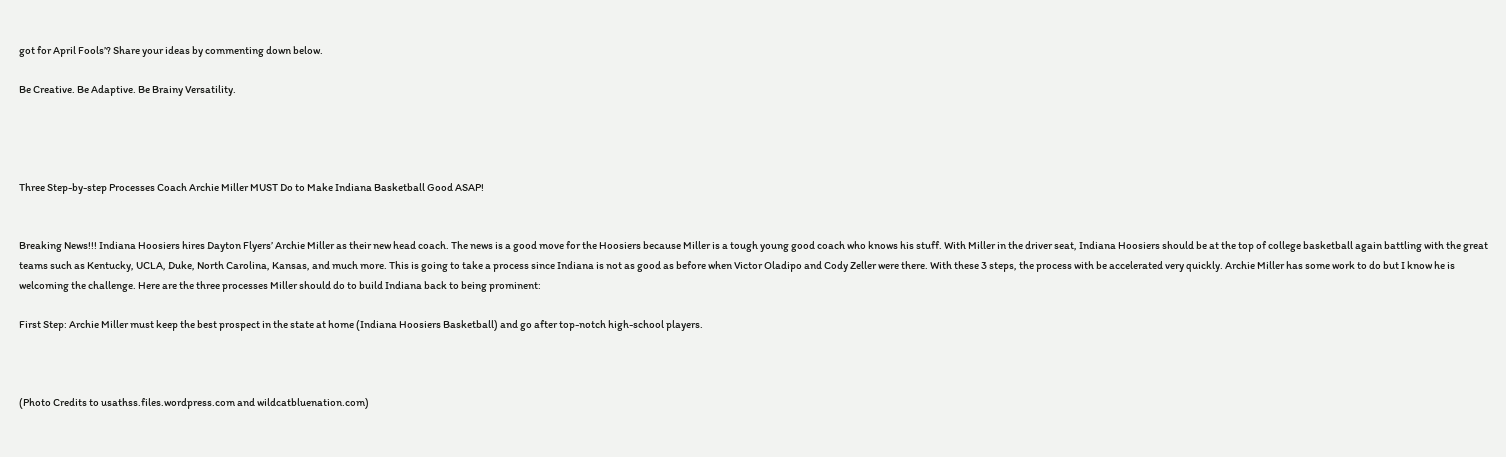got for April Fools’? Share your ideas by commenting down below.

Be Creative. Be Adaptive. Be Brainy Versatility.




Three Step-by-step Processes Coach Archie Miller MUST Do to Make Indiana Basketball Good ASAP!


Breaking News!!! Indiana Hoosiers hires Dayton Flyers’ Archie Miller as their new head coach. The news is a good move for the Hoosiers because Miller is a tough young good coach who knows his stuff. With Miller in the driver seat, Indiana Hoosiers should be at the top of college basketball again battling with the great teams such as Kentucky, UCLA, Duke, North Carolina, Kansas, and much more. This is going to take a process since Indiana is not as good as before when Victor Oladipo and Cody Zeller were there. With these 3 steps, the process with be accelerated very quickly. Archie Miller has some work to do but I know he is welcoming the challenge. Here are the three processes Miller should do to build Indiana back to being prominent:

First Step: Archie Miller must keep the best prospect in the state at home (Indiana Hoosiers Basketball) and go after top-notch high-school players.



(Photo Credits to usathss.files.wordpress.com and wildcatbluenation.com)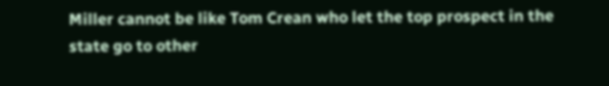Miller cannot be like Tom Crean who let the top prospect in the state go to other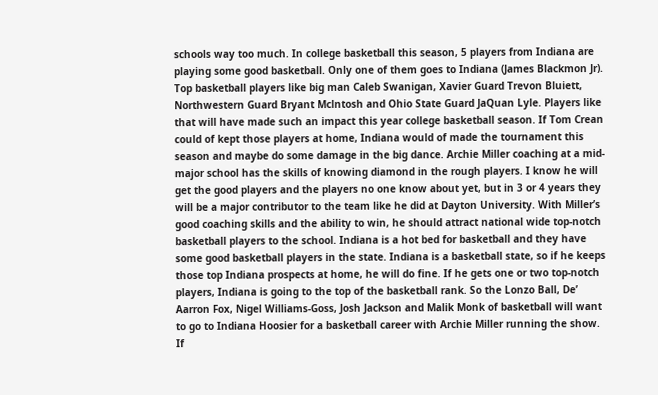schools way too much. In college basketball this season, 5 players from Indiana are playing some good basketball. Only one of them goes to Indiana (James Blackmon Jr). Top basketball players like big man Caleb Swanigan, Xavier Guard Trevon Bluiett, Northwestern Guard Bryant Mclntosh and Ohio State Guard JaQuan Lyle. Players like that will have made such an impact this year college basketball season. If Tom Crean could of kept those players at home, Indiana would of made the tournament this season and maybe do some damage in the big dance. Archie Miller coaching at a mid-major school has the skills of knowing diamond in the rough players. I know he will get the good players and the players no one know about yet, but in 3 or 4 years they will be a major contributor to the team like he did at Dayton University. With Miller’s good coaching skills and the ability to win, he should attract national wide top-notch basketball players to the school. Indiana is a hot bed for basketball and they have some good basketball players in the state. Indiana is a basketball state, so if he keeps those top Indiana prospects at home, he will do fine. If he gets one or two top-notch players, Indiana is going to the top of the basketball rank. So the Lonzo Ball, De’ Aarron Fox, Nigel Williams-Goss, Josh Jackson and Malik Monk of basketball will want to go to Indiana Hoosier for a basketball career with Archie Miller running the show. If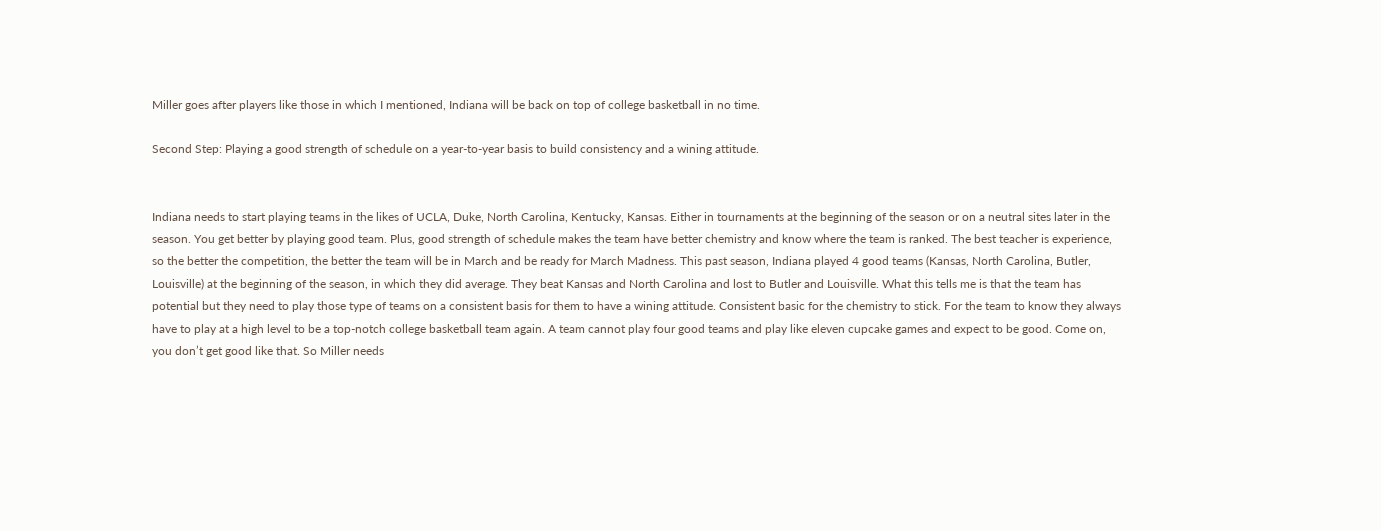Miller goes after players like those in which I mentioned, Indiana will be back on top of college basketball in no time.

Second Step: Playing a good strength of schedule on a year-to-year basis to build consistency and a wining attitude.


Indiana needs to start playing teams in the likes of UCLA, Duke, North Carolina, Kentucky, Kansas. Either in tournaments at the beginning of the season or on a neutral sites later in the season. You get better by playing good team. Plus, good strength of schedule makes the team have better chemistry and know where the team is ranked. The best teacher is experience, so the better the competition, the better the team will be in March and be ready for March Madness. This past season, Indiana played 4 good teams (Kansas, North Carolina, Butler, Louisville) at the beginning of the season, in which they did average. They beat Kansas and North Carolina and lost to Butler and Louisville. What this tells me is that the team has potential but they need to play those type of teams on a consistent basis for them to have a wining attitude. Consistent basic for the chemistry to stick. For the team to know they always have to play at a high level to be a top-notch college basketball team again. A team cannot play four good teams and play like eleven cupcake games and expect to be good. Come on, you don’t get good like that. So Miller needs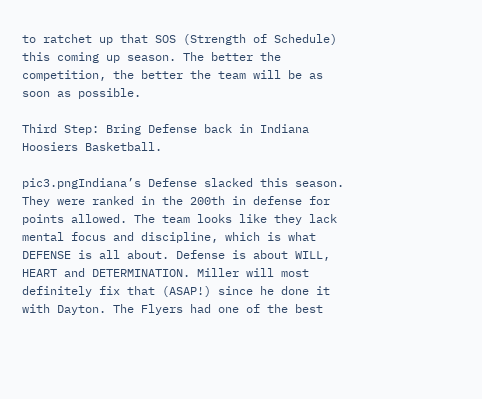to ratchet up that SOS (Strength of Schedule) this coming up season. The better the competition, the better the team will be as soon as possible.

Third Step: Bring Defense back in Indiana Hoosiers Basketball.

pic3.pngIndiana’s Defense slacked this season. They were ranked in the 200th in defense for points allowed. The team looks like they lack mental focus and discipline, which is what DEFENSE is all about. Defense is about WILL, HEART and DETERMINATION. Miller will most definitely fix that (ASAP!) since he done it with Dayton. The Flyers had one of the best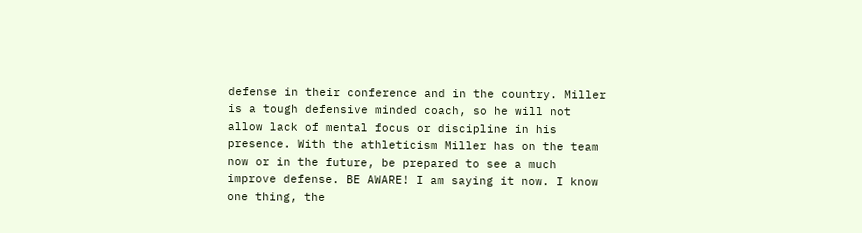defense in their conference and in the country. Miller is a tough defensive minded coach, so he will not allow lack of mental focus or discipline in his presence. With the athleticism Miller has on the team now or in the future, be prepared to see a much improve defense. BE AWARE! I am saying it now. I know one thing, the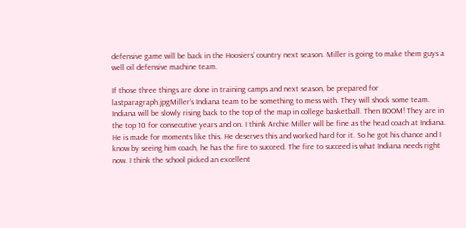defensive game will be back in the Hoosiers’ country next season. Miller is going to make them guys a well oil defensive machine team.

If those three things are done in training camps and next season, be prepared for lastparagraph.jpgMiller’s Indiana team to be something to mess with. They will shock some team. Indiana will be slowly rising back to the top of the map in college basketball. Then BOOM! They are in the top 10 for consecutive years and on. I think Archie Miller will be fine as the head coach at Indiana. He is made for moments like this. He deserves this and worked hard for it. So he got his chance and I know by seeing him coach, he has the fire to succeed. The fire to succeed is what Indiana needs right now. I think the school picked an excellent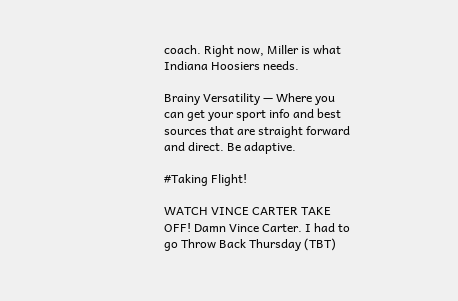coach. Right now, Miller is what Indiana Hoosiers needs.

Brainy Versatility — Where you can get your sport info and best sources that are straight forward and direct. Be adaptive.

#Taking Flight!

WATCH VINCE CARTER TAKE OFF! Damn Vince Carter. I had to go Throw Back Thursday (TBT)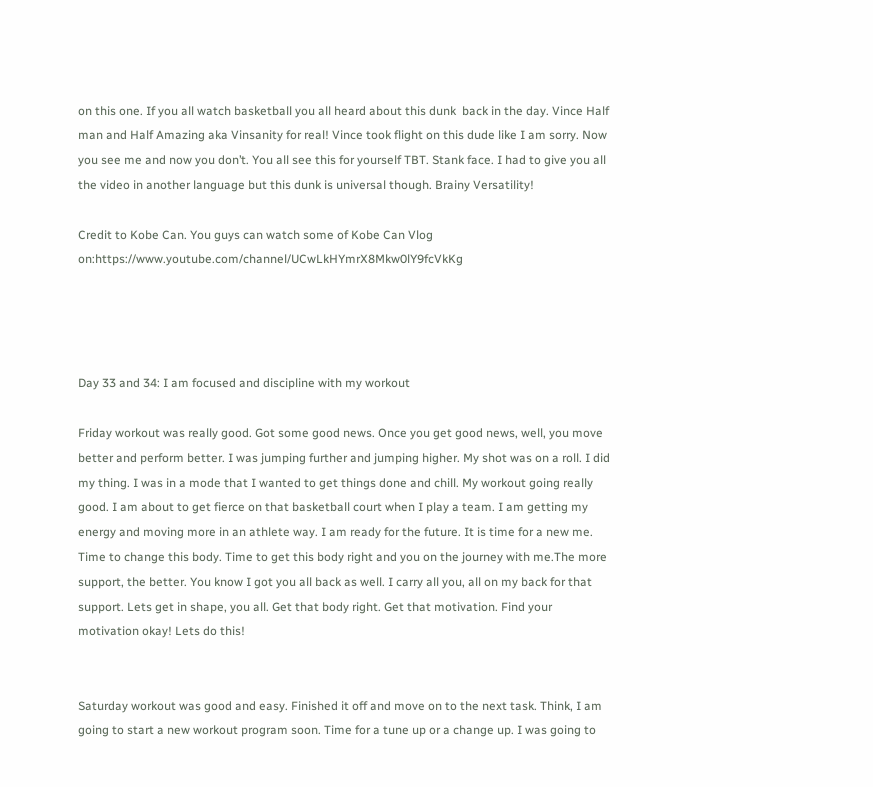on this one. If you all watch basketball you all heard about this dunk  back in the day. Vince Half man and Half Amazing aka Vinsanity for real! Vince took flight on this dude like I am sorry. Now you see me and now you don’t. You all see this for yourself TBT. Stank face. I had to give you all the video in another language but this dunk is universal though. Brainy Versatility!

Credit to Kobe Can. You guys can watch some of Kobe Can Vlog on:https://www.youtube.com/channel/UCwLkHYmrX8Mkw0lY9fcVkKg




Day 33 and 34: I am focused and discipline with my workout

Friday workout was really good. Got some good news. Once you get good news, well, you move better and perform better. I was jumping further and jumping higher. My shot was on a roll. I did my thing. I was in a mode that I wanted to get things done and chill. My workout going really good. I am about to get fierce on that basketball court when I play a team. I am getting my energy and moving more in an athlete way. I am ready for the future. It is time for a new me. Time to change this body. Time to get this body right and you on the journey with me.The more support, the better. You know I got you all back as well. I carry all you, all on my back for that support. Lets get in shape, you all. Get that body right. Get that motivation. Find your motivation okay! Lets do this!


Saturday workout was good and easy. Finished it off and move on to the next task. Think, I am going to start a new workout program soon. Time for a tune up or a change up. I was going to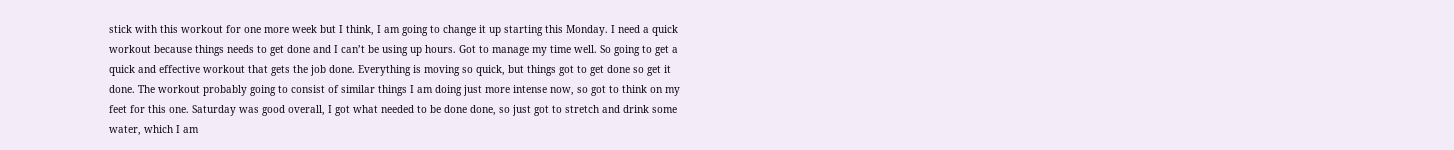stick with this workout for one more week but I think, I am going to change it up starting this Monday. I need a quick workout because things needs to get done and I can’t be using up hours. Got to manage my time well. So going to get a quick and effective workout that gets the job done. Everything is moving so quick, but things got to get done so get it done. The workout probably going to consist of similar things I am doing just more intense now, so got to think on my feet for this one. Saturday was good overall, I got what needed to be done done, so just got to stretch and drink some water, which I am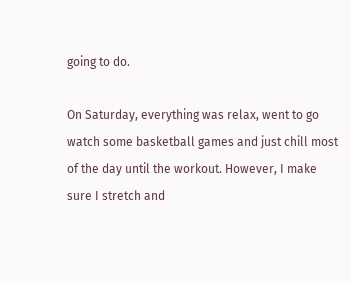going to do.

On Saturday, everything was relax, went to go watch some basketball games and just chill most of the day until the workout. However, I make sure I stretch and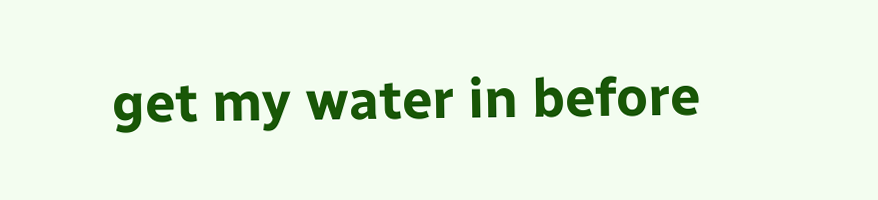get my water in before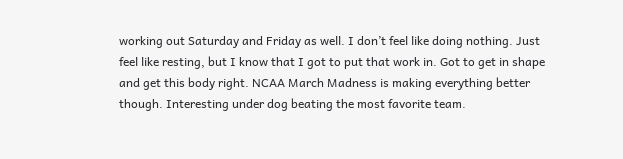working out Saturday and Friday as well. I don’t feel like doing nothing. Just feel like resting, but I know that I got to put that work in. Got to get in shape and get this body right. NCAA March Madness is making everything better though. Interesting under dog beating the most favorite team.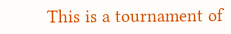This is a tournament of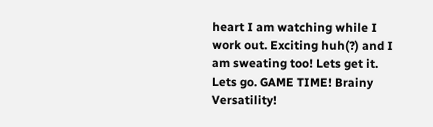heart I am watching while I work out. Exciting huh(?) and I am sweating too! Lets get it. Lets go. GAME TIME! Brainy Versatility!